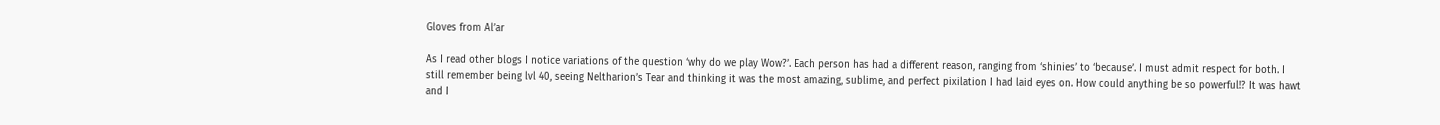Gloves from Al’ar

As I read other blogs I notice variations of the question ‘why do we play Wow?’. Each person has had a different reason, ranging from ‘shinies’ to ‘because’. I must admit respect for both. I still remember being lvl 40, seeing Neltharion’s Tear and thinking it was the most amazing, sublime, and perfect pixilation I had laid eyes on. How could anything be so powerful!? It was hawt and I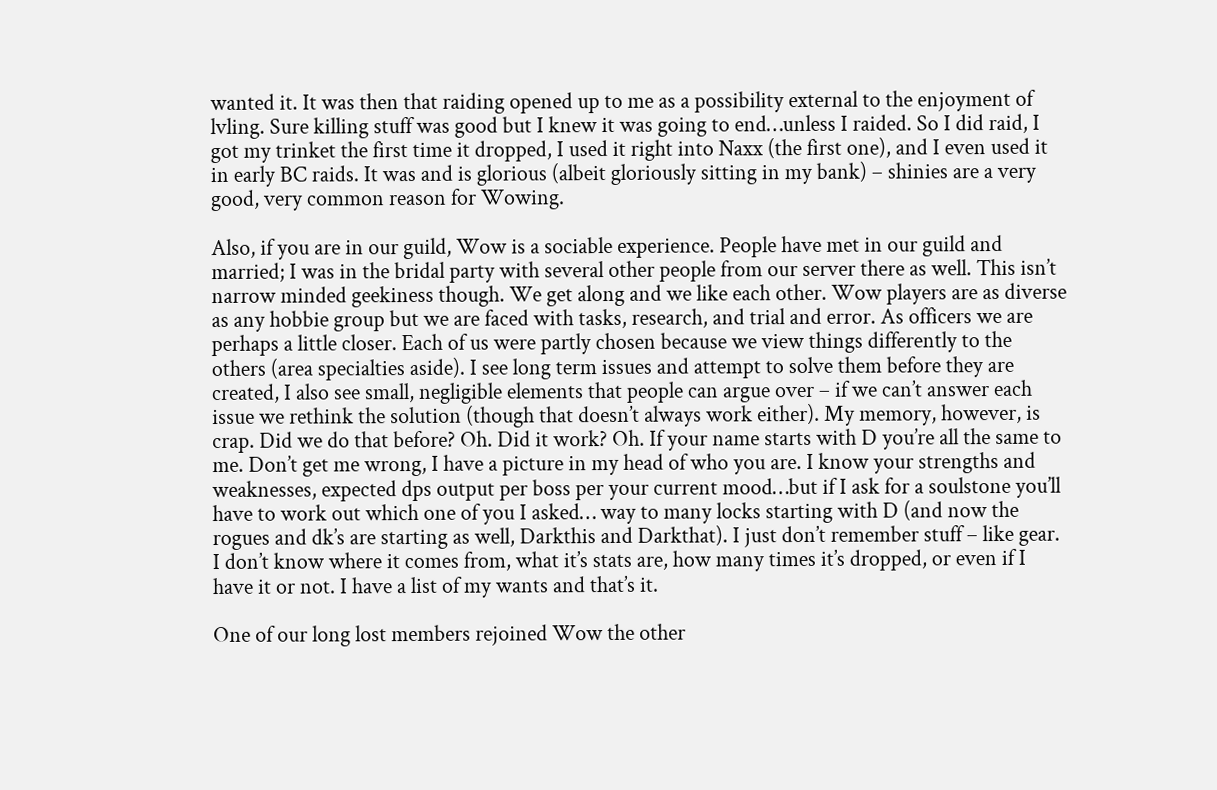wanted it. It was then that raiding opened up to me as a possibility external to the enjoyment of lvling. Sure killing stuff was good but I knew it was going to end…unless I raided. So I did raid, I got my trinket the first time it dropped, I used it right into Naxx (the first one), and I even used it in early BC raids. It was and is glorious (albeit gloriously sitting in my bank) – shinies are a very good, very common reason for Wowing.

Also, if you are in our guild, Wow is a sociable experience. People have met in our guild and married; I was in the bridal party with several other people from our server there as well. This isn’t narrow minded geekiness though. We get along and we like each other. Wow players are as diverse as any hobbie group but we are faced with tasks, research, and trial and error. As officers we are perhaps a little closer. Each of us were partly chosen because we view things differently to the others (area specialties aside). I see long term issues and attempt to solve them before they are created, I also see small, negligible elements that people can argue over – if we can’t answer each issue we rethink the solution (though that doesn’t always work either). My memory, however, is crap. Did we do that before? Oh. Did it work? Oh. If your name starts with D you’re all the same to me. Don’t get me wrong, I have a picture in my head of who you are. I know your strengths and weaknesses, expected dps output per boss per your current mood…but if I ask for a soulstone you’ll have to work out which one of you I asked… way to many locks starting with D (and now the rogues and dk’s are starting as well, Darkthis and Darkthat). I just don’t remember stuff – like gear. I don’t know where it comes from, what it’s stats are, how many times it’s dropped, or even if I have it or not. I have a list of my wants and that’s it.

One of our long lost members rejoined Wow the other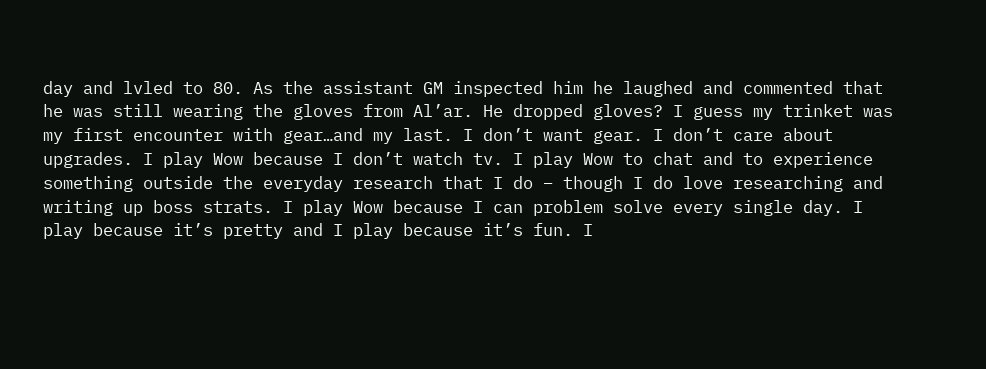day and lvled to 80. As the assistant GM inspected him he laughed and commented that he was still wearing the gloves from Al’ar. He dropped gloves? I guess my trinket was my first encounter with gear…and my last. I don’t want gear. I don’t care about upgrades. I play Wow because I don’t watch tv. I play Wow to chat and to experience something outside the everyday research that I do – though I do love researching and writing up boss strats. I play Wow because I can problem solve every single day. I play because it’s pretty and I play because it’s fun. I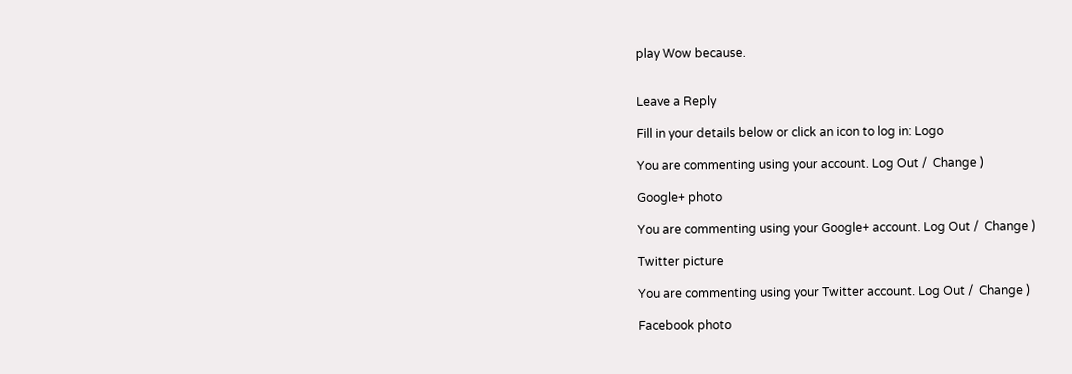play Wow because.


Leave a Reply

Fill in your details below or click an icon to log in: Logo

You are commenting using your account. Log Out /  Change )

Google+ photo

You are commenting using your Google+ account. Log Out /  Change )

Twitter picture

You are commenting using your Twitter account. Log Out /  Change )

Facebook photo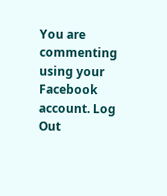You are commenting using your Facebook account. Log Out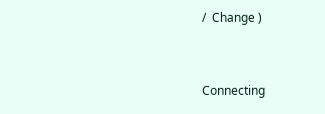/  Change )


Connecting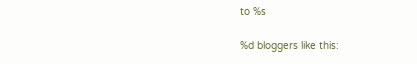to %s

%d bloggers like this: